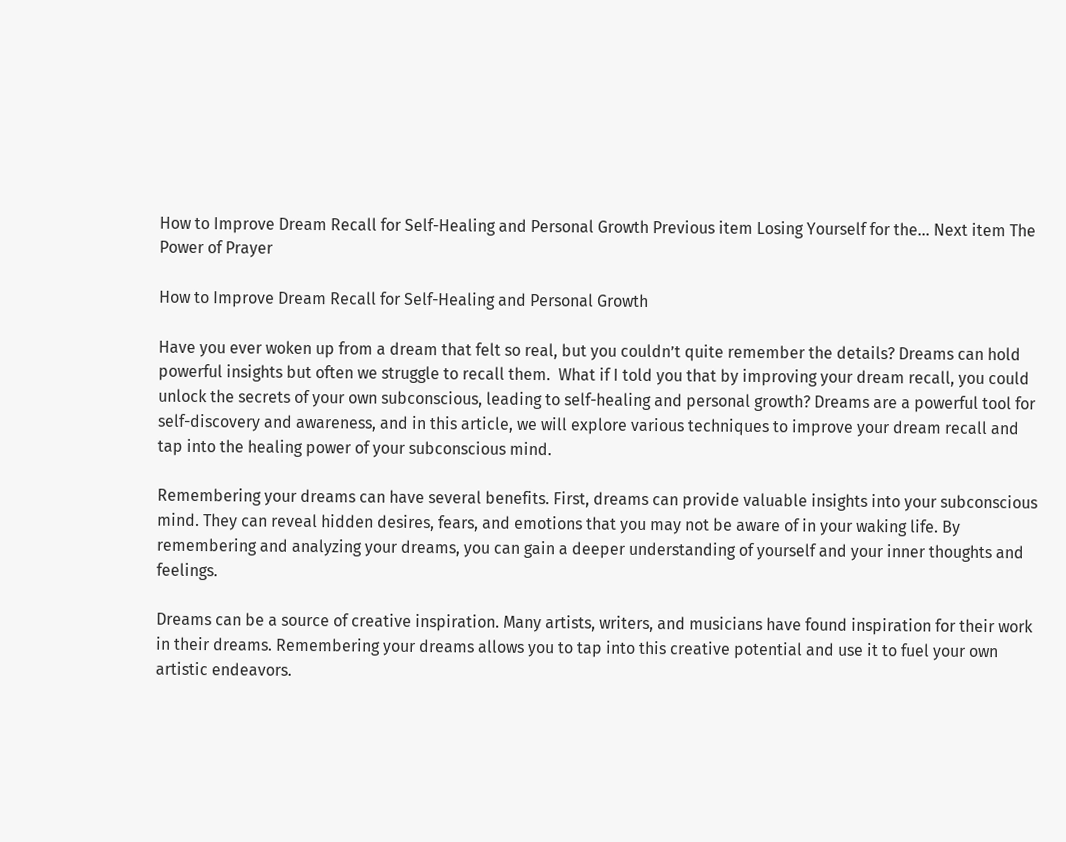How to Improve Dream Recall for Self-Healing and Personal Growth Previous item Losing Yourself for the... Next item The Power of Prayer

How to Improve Dream Recall for Self-Healing and Personal Growth

Have you ever woken up from a dream that felt so real, but you couldn’t quite remember the details? Dreams can hold powerful insights but often we struggle to recall them.  What if I told you that by improving your dream recall, you could unlock the secrets of your own subconscious, leading to self-healing and personal growth? Dreams are a powerful tool for self-discovery and awareness, and in this article, we will explore various techniques to improve your dream recall and tap into the healing power of your subconscious mind.

Remembering your dreams can have several benefits. First, dreams can provide valuable insights into your subconscious mind. They can reveal hidden desires, fears, and emotions that you may not be aware of in your waking life. By remembering and analyzing your dreams, you can gain a deeper understanding of yourself and your inner thoughts and feelings.

Dreams can be a source of creative inspiration. Many artists, writers, and musicians have found inspiration for their work in their dreams. Remembering your dreams allows you to tap into this creative potential and use it to fuel your own artistic endeavors.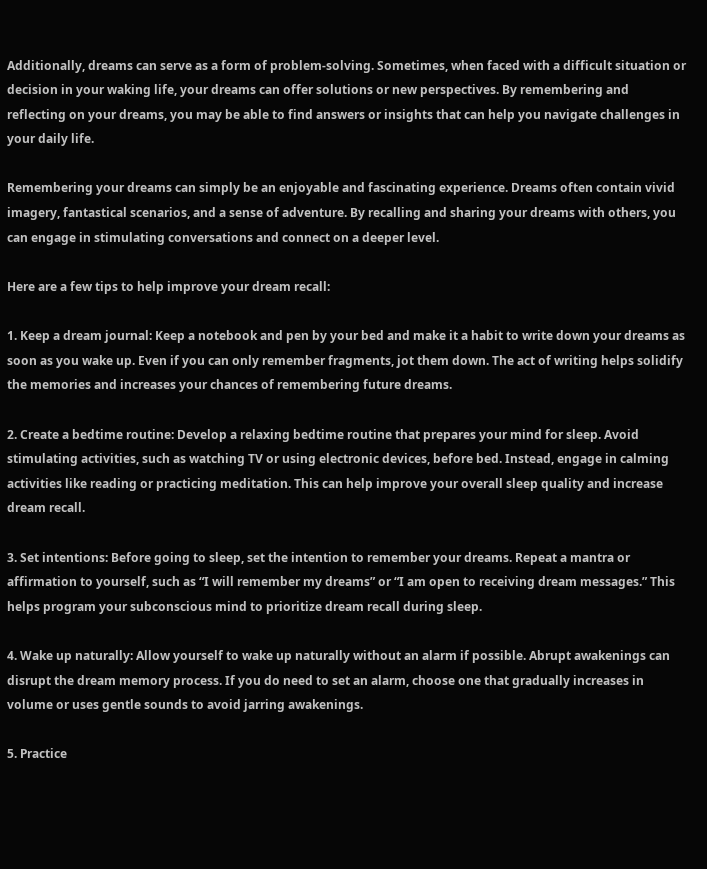Additionally, dreams can serve as a form of problem-solving. Sometimes, when faced with a difficult situation or decision in your waking life, your dreams can offer solutions or new perspectives. By remembering and reflecting on your dreams, you may be able to find answers or insights that can help you navigate challenges in your daily life.

Remembering your dreams can simply be an enjoyable and fascinating experience. Dreams often contain vivid imagery, fantastical scenarios, and a sense of adventure. By recalling and sharing your dreams with others, you can engage in stimulating conversations and connect on a deeper level.

Here are a few tips to help improve your dream recall:

1. Keep a dream journal: Keep a notebook and pen by your bed and make it a habit to write down your dreams as soon as you wake up. Even if you can only remember fragments, jot them down. The act of writing helps solidify the memories and increases your chances of remembering future dreams.

2. Create a bedtime routine: Develop a relaxing bedtime routine that prepares your mind for sleep. Avoid stimulating activities, such as watching TV or using electronic devices, before bed. Instead, engage in calming activities like reading or practicing meditation. This can help improve your overall sleep quality and increase dream recall.

3. Set intentions: Before going to sleep, set the intention to remember your dreams. Repeat a mantra or affirmation to yourself, such as “I will remember my dreams” or “I am open to receiving dream messages.” This helps program your subconscious mind to prioritize dream recall during sleep.

4. Wake up naturally: Allow yourself to wake up naturally without an alarm if possible. Abrupt awakenings can disrupt the dream memory process. If you do need to set an alarm, choose one that gradually increases in volume or uses gentle sounds to avoid jarring awakenings.

5. Practice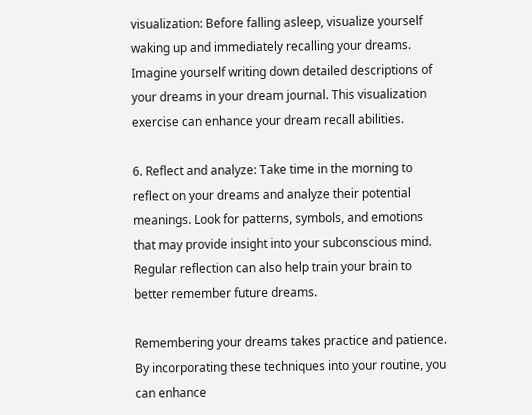visualization: Before falling asleep, visualize yourself waking up and immediately recalling your dreams. Imagine yourself writing down detailed descriptions of your dreams in your dream journal. This visualization exercise can enhance your dream recall abilities.

6. Reflect and analyze: Take time in the morning to reflect on your dreams and analyze their potential meanings. Look for patterns, symbols, and emotions that may provide insight into your subconscious mind. Regular reflection can also help train your brain to better remember future dreams.

Remembering your dreams takes practice and patience. By incorporating these techniques into your routine, you can enhance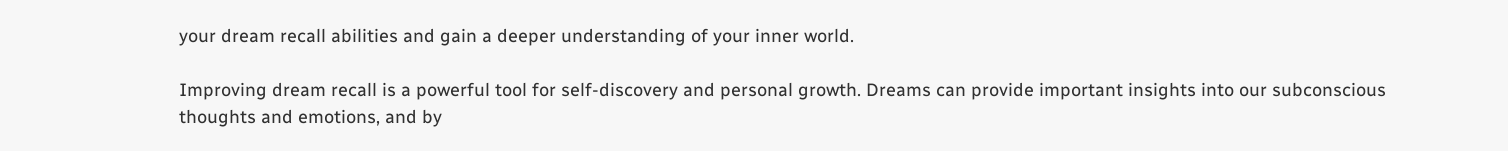your dream recall abilities and gain a deeper understanding of your inner world.

Improving dream recall is a powerful tool for self-discovery and personal growth. Dreams can provide important insights into our subconscious thoughts and emotions, and by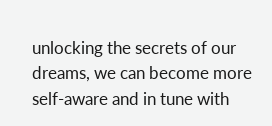unlocking the secrets of our dreams, we can become more self-aware and in tune with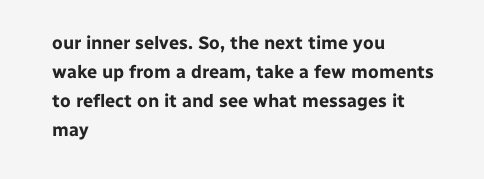our inner selves. So, the next time you wake up from a dream, take a few moments to reflect on it and see what messages it may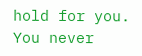hold for you. You never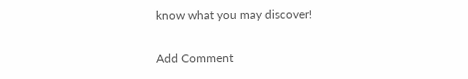know what you may discover!

Add Comment